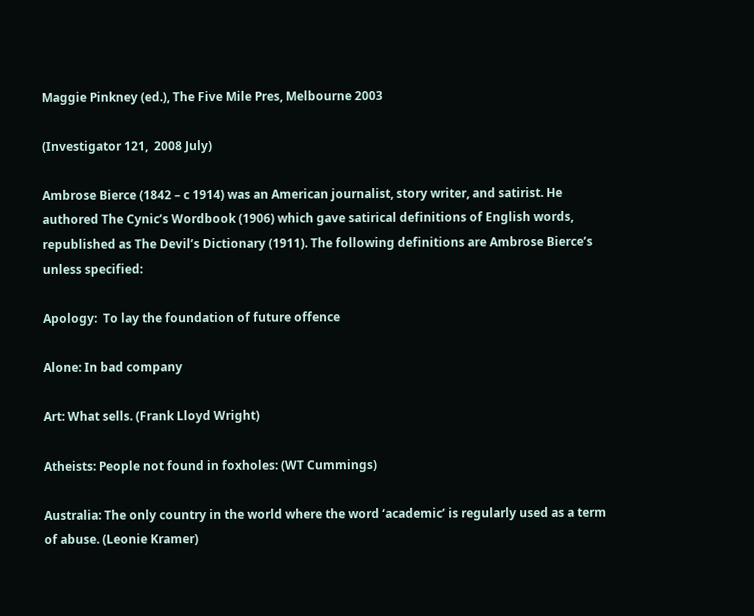Maggie Pinkney (ed.), The Five Mile Pres, Melbourne 2003

(Investigator 121,  2008 July)

Ambrose Bierce (1842 – c 1914) was an American journalist, story writer, and satirist. He authored The Cynic’s Wordbook (1906) which gave satirical definitions of English words, republished as The Devil’s Dictionary (1911). The following definitions are Ambrose Bierce’s unless specified:

Apology:  To lay the foundation of future offence

Alone: In bad company

Art: What sells. (Frank Lloyd Wright)

Atheists: People not found in foxholes: (WT Cummings)

Australia: The only country in the world where the word ‘academic’ is regularly used as a term of abuse. (Leonie Kramer)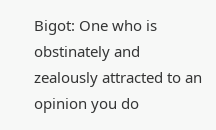Bigot: One who is obstinately and zealously attracted to an opinion you do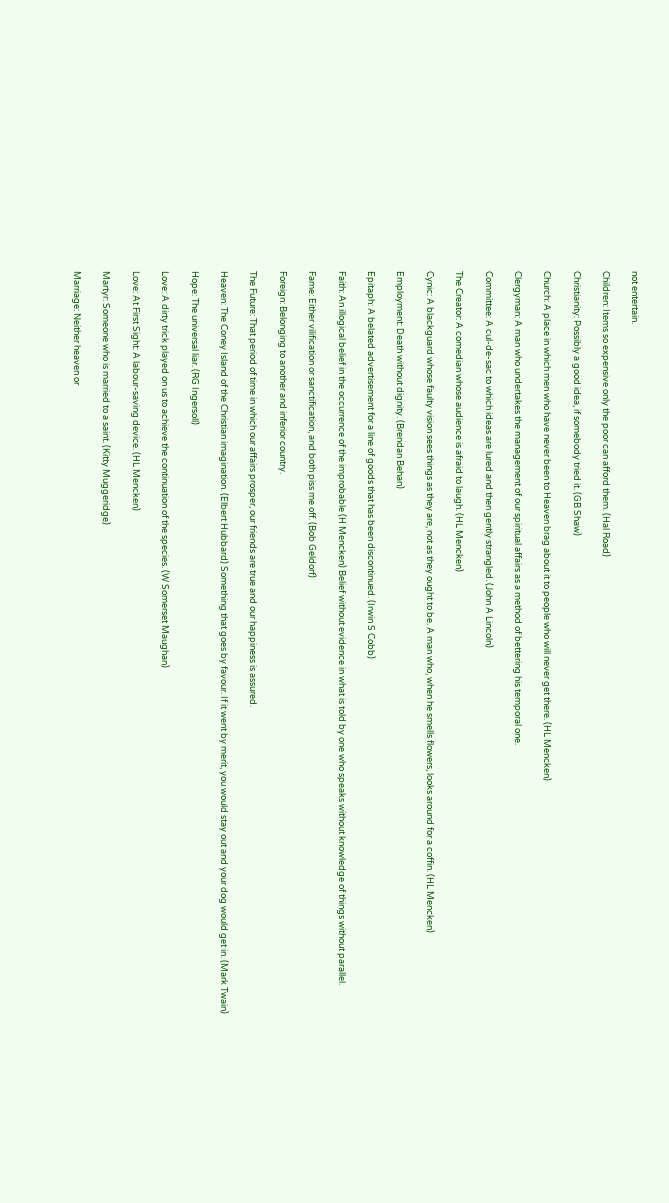not entertain.

Children: Items so expensive only the poor can afford them. (Hal Road)

Christianity: Possibly a good idea, if somebody tried it. (GB Shaw)

Church: A place in which men who have never been to Heaven brag about it to people who will never get there. (HL Mencken)

Clergyman: A man who undertakes the management of our spiritual affairs as a method of bettering his temporal one.

Committee: A cul-de-sac to which ideas are lured and then gently strangled. (John A Lincoln)

The Creator: A comedian whose audience is afraid to laugh. (HL Mencken)

Cynic: A blackguard whose faulty vision sees things as they are, not as they ought to be. A man who, when he smells flowers, looks around for a coffin. (HL Mencken)

Employment: Death without dignity. (Brendan Behan)

Epitaph: A belated advertisement for a line of goods that has been discontinued. (Irwin S Cobb)

Faith: An illogical belief in the occurrence of the improbable (H Mencken) Belief without evidence in what is told by one who speaks without knowledge of things without parallel.

Fame: Either vilification or sanctification, and both piss me off. (Bob Geldorf)

Foreign: Belonging to another and inferior country.

The Future: That period of time in which our affairs prosper, our friends are true and our happiness is assured.

Heaven: The Coney Island of the Christian imagination. (Elbert Hubbard) Something that goes by favour. If it went by merit, you would stay out and your dog would get in. (Mark Twain)

Hope: The universal liar. (RG Ingersoll)

Love: A dirty trick played on us to achieve the continuation of the species. (W Somerset Maughan)

Love: At First Sight: A labour-saving device. (HL Mencken)

Martyr: Someone who is married to a saint. (Kitty Muggeridge)

Marriage: Neither heaven or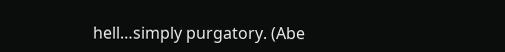hell…simply purgatory. (Abe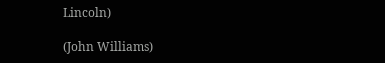Lincoln)

(John Williams)